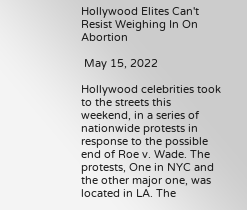Hollywood Elites Can't Resist Weighing In On Abortion

 May 15, 2022

Hollywood celebrities took to the streets this weekend, in a series of nationwide protests in response to the possible end of Roe v. Wade. The protests, One in NYC and the other major one, was located in LA. The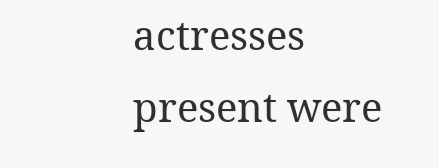actresses present were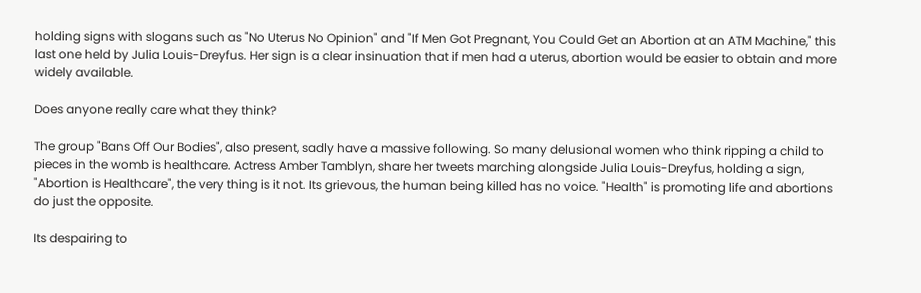holding signs with slogans such as "No Uterus No Opinion" and "If Men Got Pregnant, You Could Get an Abortion at an ATM Machine," this last one held by Julia Louis-Dreyfus. Her sign is a clear insinuation that if men had a uterus, abortion would be easier to obtain and more widely available.

Does anyone really care what they think?

The group "Bans Off Our Bodies", also present, sadly have a massive following. So many delusional women who think ripping a child to pieces in the womb is healthcare. Actress Amber Tamblyn, share her tweets marching alongside Julia Louis-Dreyfus, holding a sign, "Abortion is Healthcare", the very thing is it not. Its grievous, the human being killed has no voice. "Health" is promoting life and abortions do just the opposite.

Its despairing to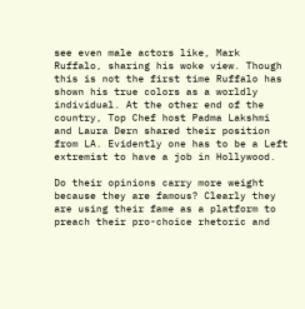see even male actors like, Mark Ruffalo, sharing his woke view. Though this is not the first time Ruffalo has shown his true colors as a worldly individual. At the other end of the country, Top Chef host Padma Lakshmi and Laura Dern shared their position from LA. Evidently one has to be a Left extremist to have a job in Hollywood.

Do their opinions carry more weight because they are famous? Clearly they are using their fame as a platform to preach their pro-choice rhetoric and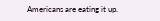Americans are eating it up.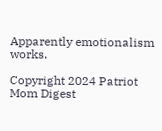Apparently emotionalism works.

Copyright 2024 Patriot Mom Digest